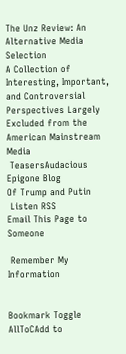The Unz Review: An Alternative Media Selection
A Collection of Interesting, Important, and Controversial Perspectives Largely Excluded from the American Mainstream Media
 TeasersAudacious Epigone Blog
Of Trump and Putin
 Listen RSS
Email This Page to Someone

 Remember My Information


Bookmark Toggle AllToCAdd to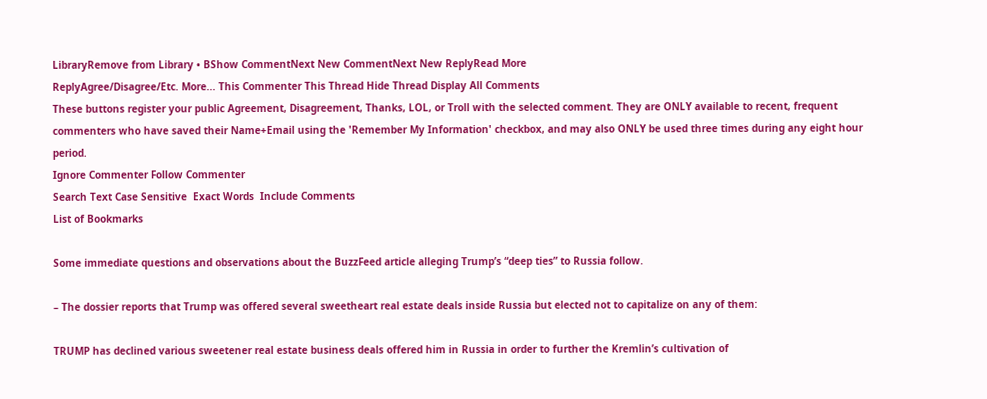LibraryRemove from Library • BShow CommentNext New CommentNext New ReplyRead More
ReplyAgree/Disagree/Etc. More... This Commenter This Thread Hide Thread Display All Comments
These buttons register your public Agreement, Disagreement, Thanks, LOL, or Troll with the selected comment. They are ONLY available to recent, frequent commenters who have saved their Name+Email using the 'Remember My Information' checkbox, and may also ONLY be used three times during any eight hour period.
Ignore Commenter Follow Commenter
Search Text Case Sensitive  Exact Words  Include Comments
List of Bookmarks

Some immediate questions and observations about the BuzzFeed article alleging Trump’s “deep ties” to Russia follow.

– The dossier reports that Trump was offered several sweetheart real estate deals inside Russia but elected not to capitalize on any of them:

TRUMP has declined various sweetener real estate business deals offered him in Russia in order to further the Kremlin’s cultivation of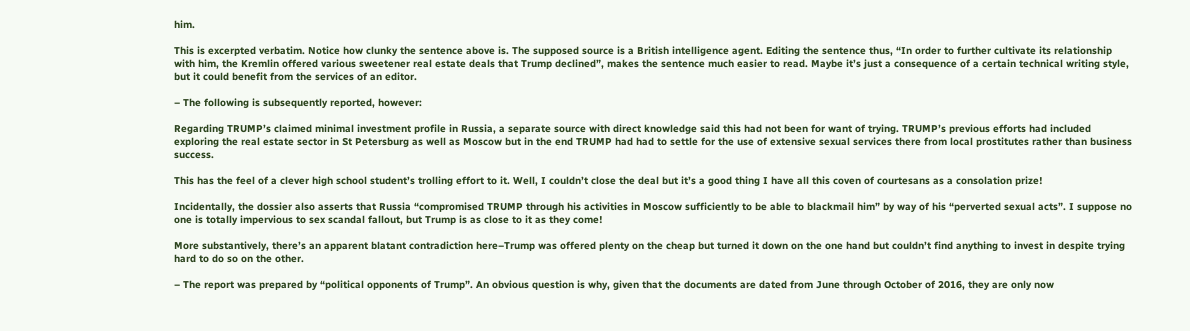him.

This is excerpted verbatim. Notice how clunky the sentence above is. The supposed source is a British intelligence agent. Editing the sentence thus, “In order to further cultivate its relationship with him, the Kremlin offered various sweetener real estate deals that Trump declined”, makes the sentence much easier to read. Maybe it’s just a consequence of a certain technical writing style, but it could benefit from the services of an editor.

– The following is subsequently reported, however:

Regarding TRUMP’s claimed minimal investment profile in Russia, a separate source with direct knowledge said this had not been for want of trying. TRUMP’s previous efforts had included exploring the real estate sector in St Petersburg as well as Moscow but in the end TRUMP had had to settle for the use of extensive sexual services there from local prostitutes rather than business success.

This has the feel of a clever high school student’s trolling effort to it. Well, I couldn’t close the deal but it’s a good thing I have all this coven of courtesans as a consolation prize!

Incidentally, the dossier also asserts that Russia “compromised TRUMP through his activities in Moscow sufficiently to be able to blackmail him” by way of his “perverted sexual acts”. I suppose no one is totally impervious to sex scandal fallout, but Trump is as close to it as they come!

More substantively, there’s an apparent blatant contradiction here–Trump was offered plenty on the cheap but turned it down on the one hand but couldn’t find anything to invest in despite trying hard to do so on the other.

– The report was prepared by “political opponents of Trump”. An obvious question is why, given that the documents are dated from June through October of 2016, they are only now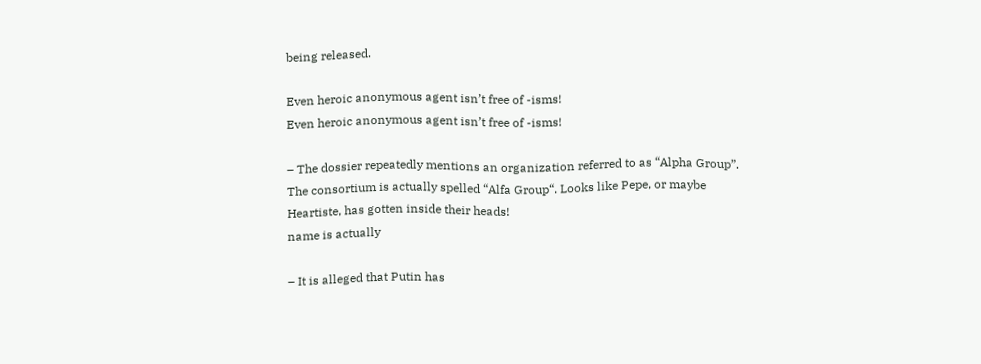being released.

Even heroic anonymous agent isn’t free of -isms!
Even heroic anonymous agent isn’t free of -isms!

– The dossier repeatedly mentions an organization referred to as “Alpha Group”. The consortium is actually spelled “Alfa Group“. Looks like Pepe, or maybe Heartiste, has gotten inside their heads!
name is actually

– It is alleged that Putin has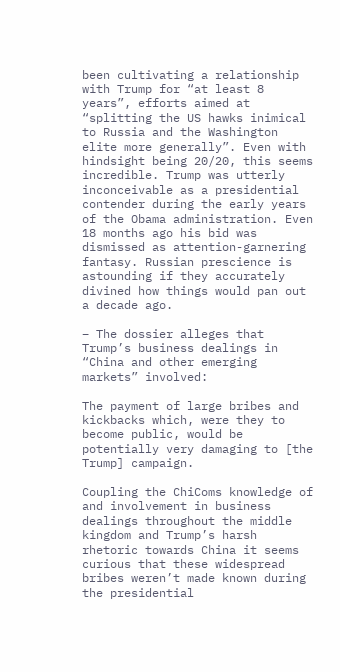been cultivating a relationship with Trump for “at least 8 years”, efforts aimed at “splitting the US hawks inimical to Russia and the Washington elite more generally”. Even with hindsight being 20/20, this seems incredible. Trump was utterly inconceivable as a presidential contender during the early years of the Obama administration. Even 18 months ago his bid was dismissed as attention-garnering fantasy. Russian prescience is astounding if they accurately divined how things would pan out a decade ago.

– The dossier alleges that Trump’s business dealings in “China and other emerging markets” involved:

The payment of large bribes and kickbacks which, were they to become public, would be potentially very damaging to [the Trump] campaign.

Coupling the ChiComs knowledge of and involvement in business dealings throughout the middle kingdom and Trump’s harsh rhetoric towards China it seems curious that these widespread bribes weren’t made known during the presidential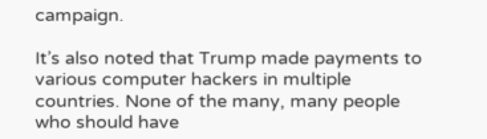campaign.

It’s also noted that Trump made payments to various computer hackers in multiple countries. None of the many, many people who should have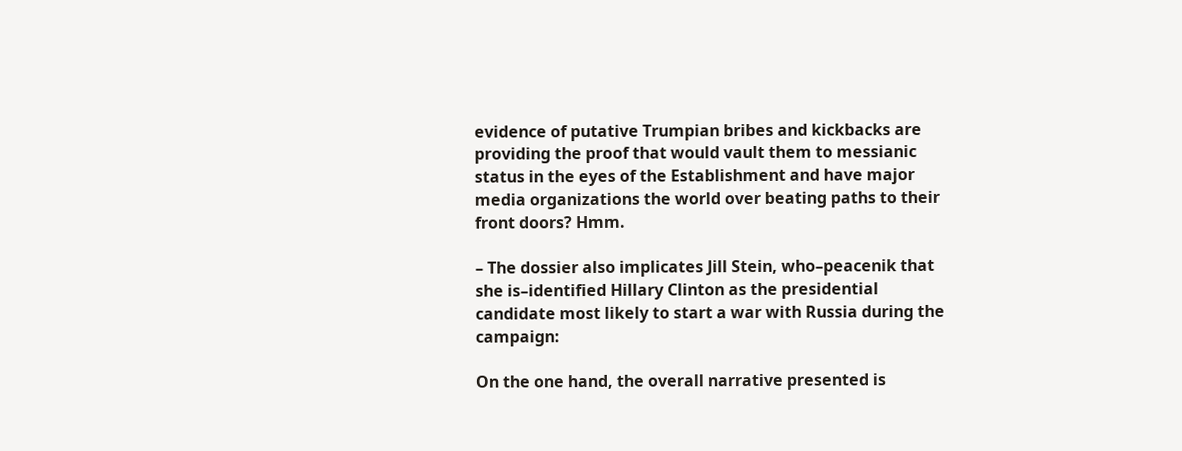evidence of putative Trumpian bribes and kickbacks are providing the proof that would vault them to messianic status in the eyes of the Establishment and have major media organizations the world over beating paths to their front doors? Hmm.

– The dossier also implicates Jill Stein, who–peacenik that she is–identified Hillary Clinton as the presidential candidate most likely to start a war with Russia during the campaign:

On the one hand, the overall narrative presented is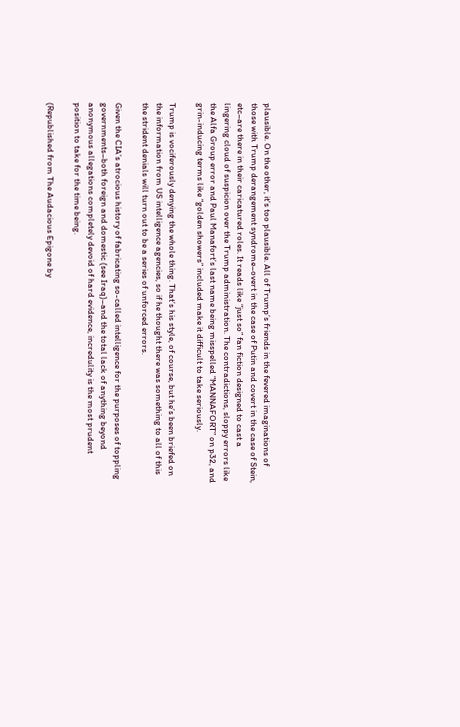plausible. On the other, it’s too plausible. All of Trump’s friends in the fevered imaginations of those with Trump derangement syndrome–overt in the case of Putin and covert in the case of Stein, etc–are there in their caricatured roles. It reads like “just so” fan fiction designed to cast a lingering cloud of suspicion over the Trump administration. The contradictions, sloppy errors like the Alfa Group error and Paul Manafort’s last name being misspelled “MANNAFORT” on p32, and grin-inducing terms like “golden showers” included make it difficult to take seriously.

Trump is vociferously denying the whole thing. That’s his style, of course, but he’s been briefed on the information from US intelligence agencies, so if he thought there was something to all of this the strident denials will turn out to be a series of unforced errors.

Given the CIA’s atrocious history of fabricating so-called intelligence for the purposes of toppling governments–both foreign and domestic (see Iraq)–and the total lack of anything beyond anonymous allegations completely devoid of hard evidence, incredulity is the most prudent position to take for the time being.

(Republished from The Audacious Epigone by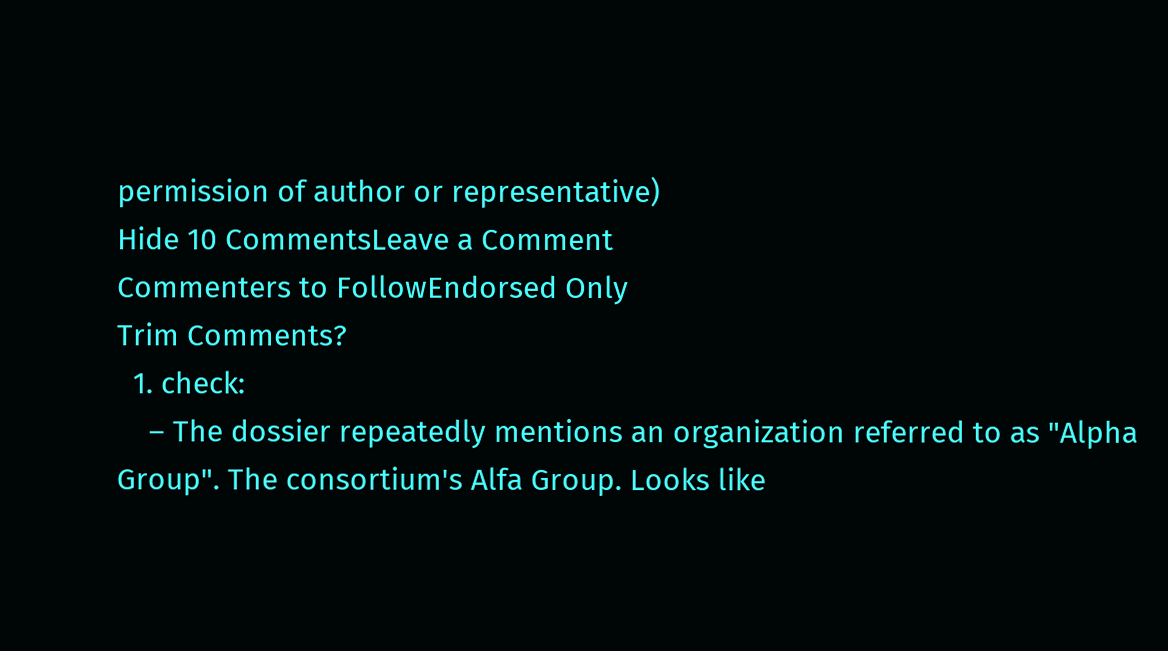permission of author or representative)
Hide 10 CommentsLeave a Comment
Commenters to FollowEndorsed Only
Trim Comments?
  1. check:
    – The dossier repeatedly mentions an organization referred to as "Alpha Group". The consortium's Alfa Group. Looks like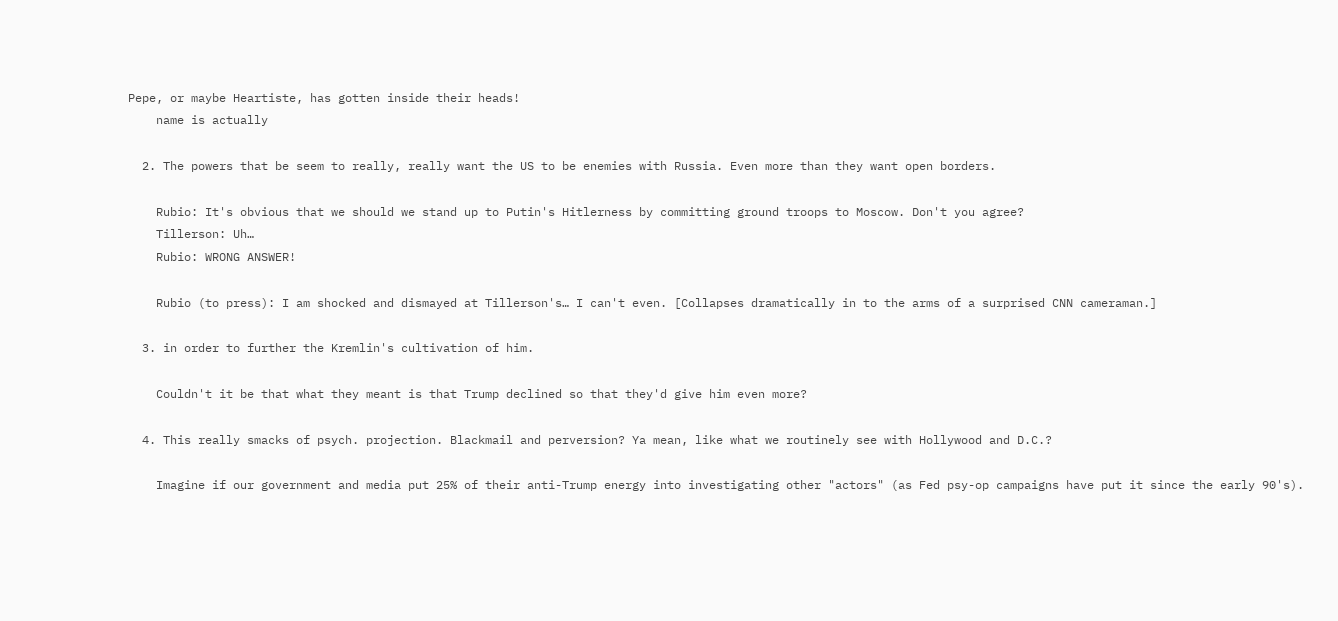Pepe, or maybe Heartiste, has gotten inside their heads!
    name is actually

  2. The powers that be seem to really, really want the US to be enemies with Russia. Even more than they want open borders.

    Rubio: It's obvious that we should we stand up to Putin's Hitlerness by committing ground troops to Moscow. Don't you agree?
    Tillerson: Uh…
    Rubio: WRONG ANSWER!

    Rubio (to press): I am shocked and dismayed at Tillerson's… I can't even. [Collapses dramatically in to the arms of a surprised CNN cameraman.]

  3. in order to further the Kremlin's cultivation of him.

    Couldn't it be that what they meant is that Trump declined so that they'd give him even more?

  4. This really smacks of psych. projection. Blackmail and perversion? Ya mean, like what we routinely see with Hollywood and D.C.?

    Imagine if our government and media put 25% of their anti-Trump energy into investigating other "actors" (as Fed psy-op campaigns have put it since the early 90's).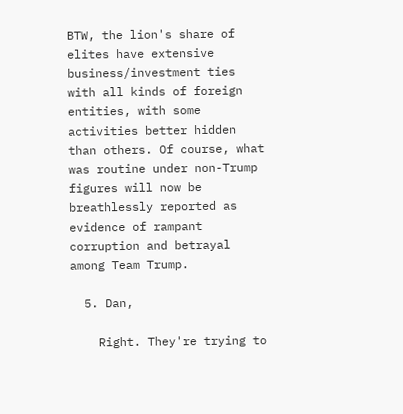BTW, the lion's share of elites have extensive business/investment ties with all kinds of foreign entities, with some activities better hidden than others. Of course, what was routine under non-Trump figures will now be breathlessly reported as evidence of rampant corruption and betrayal among Team Trump.

  5. Dan,

    Right. They're trying to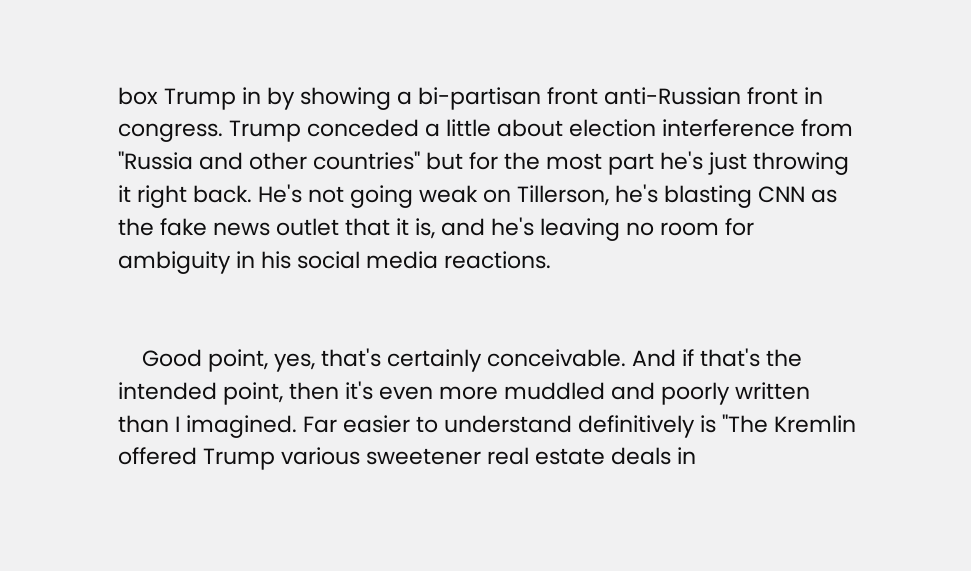box Trump in by showing a bi-partisan front anti-Russian front in congress. Trump conceded a little about election interference from "Russia and other countries" but for the most part he's just throwing it right back. He's not going weak on Tillerson, he's blasting CNN as the fake news outlet that it is, and he's leaving no room for ambiguity in his social media reactions.


    Good point, yes, that's certainly conceivable. And if that's the intended point, then it's even more muddled and poorly written than I imagined. Far easier to understand definitively is "The Kremlin offered Trump various sweetener real estate deals in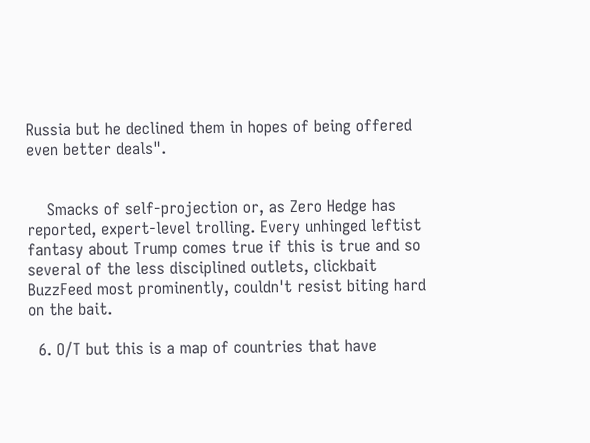Russia but he declined them in hopes of being offered even better deals".


    Smacks of self-projection or, as Zero Hedge has reported, expert-level trolling. Every unhinged leftist fantasy about Trump comes true if this is true and so several of the less disciplined outlets, clickbait BuzzFeed most prominently, couldn't resist biting hard on the bait.

  6. O/T but this is a map of countries that have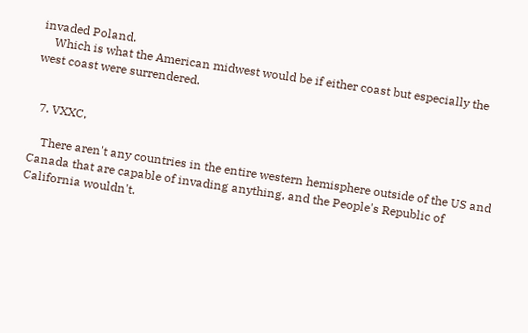invaded Poland.
    Which is what the American midwest would be if either coast but especially the west coast were surrendered.


  7. VXXC,

    There aren't any countries in the entire western hemisphere outside of the US and Canada that are capable of invading anything, and the People's Republic of California wouldn't.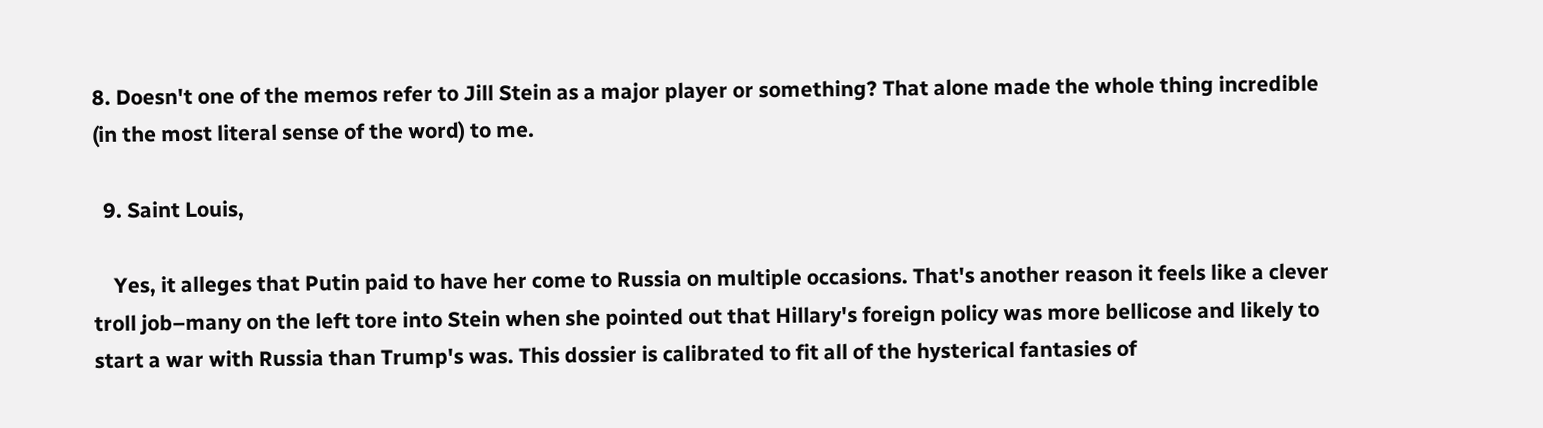8. Doesn't one of the memos refer to Jill Stein as a major player or something? That alone made the whole thing incredible (in the most literal sense of the word) to me.

  9. Saint Louis,

    Yes, it alleges that Putin paid to have her come to Russia on multiple occasions. That's another reason it feels like a clever troll job–many on the left tore into Stein when she pointed out that Hillary's foreign policy was more bellicose and likely to start a war with Russia than Trump's was. This dossier is calibrated to fit all of the hysterical fantasies of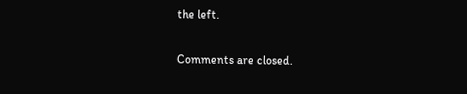the left.

Comments are closed.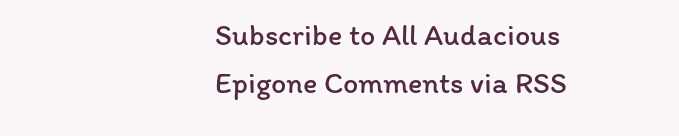Subscribe to All Audacious Epigone Comments via RSS